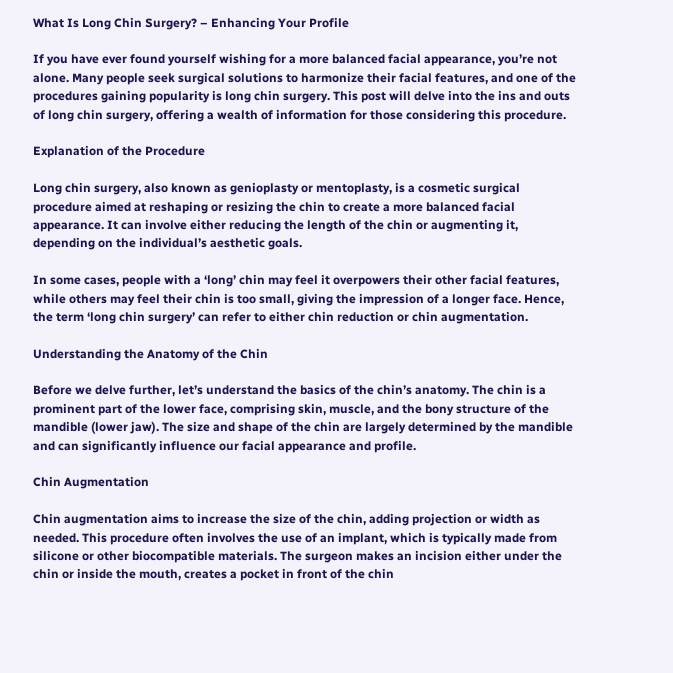What Is Long Chin Surgery? – Enhancing Your Profile

If you have ever found yourself wishing for a more balanced facial appearance, you’re not alone. Many people seek surgical solutions to harmonize their facial features, and one of the procedures gaining popularity is long chin surgery. This post will delve into the ins and outs of long chin surgery, offering a wealth of information for those considering this procedure.

Explanation of the Procedure

Long chin surgery, also known as genioplasty or mentoplasty, is a cosmetic surgical procedure aimed at reshaping or resizing the chin to create a more balanced facial appearance. It can involve either reducing the length of the chin or augmenting it, depending on the individual’s aesthetic goals.

In some cases, people with a ‘long’ chin may feel it overpowers their other facial features, while others may feel their chin is too small, giving the impression of a longer face. Hence, the term ‘long chin surgery’ can refer to either chin reduction or chin augmentation.

Understanding the Anatomy of the Chin

Before we delve further, let’s understand the basics of the chin’s anatomy. The chin is a prominent part of the lower face, comprising skin, muscle, and the bony structure of the mandible (lower jaw). The size and shape of the chin are largely determined by the mandible and can significantly influence our facial appearance and profile.

Chin Augmentation

Chin augmentation aims to increase the size of the chin, adding projection or width as needed. This procedure often involves the use of an implant, which is typically made from silicone or other biocompatible materials. The surgeon makes an incision either under the chin or inside the mouth, creates a pocket in front of the chin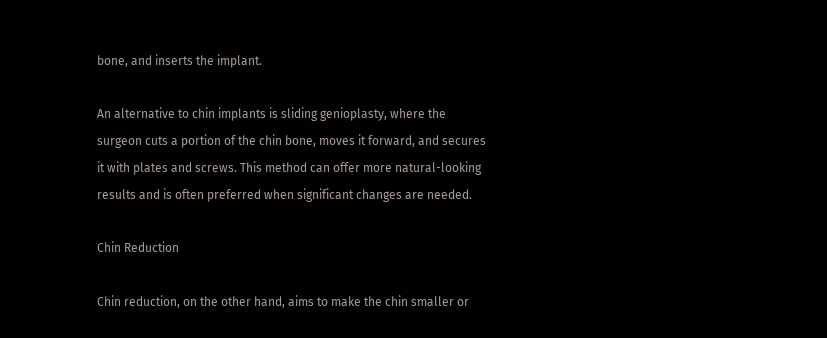bone, and inserts the implant.

An alternative to chin implants is sliding genioplasty, where the surgeon cuts a portion of the chin bone, moves it forward, and secures it with plates and screws. This method can offer more natural-looking results and is often preferred when significant changes are needed.

Chin Reduction

Chin reduction, on the other hand, aims to make the chin smaller or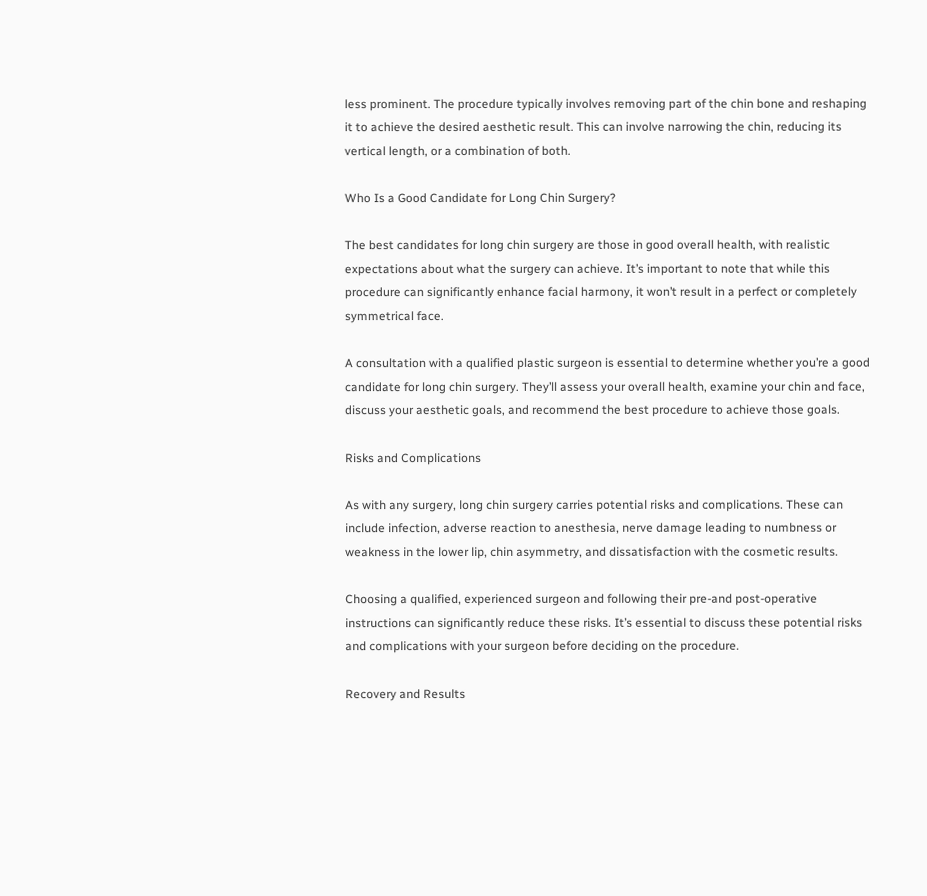less prominent. The procedure typically involves removing part of the chin bone and reshaping it to achieve the desired aesthetic result. This can involve narrowing the chin, reducing its vertical length, or a combination of both.

Who Is a Good Candidate for Long Chin Surgery?

The best candidates for long chin surgery are those in good overall health, with realistic expectations about what the surgery can achieve. It’s important to note that while this procedure can significantly enhance facial harmony, it won’t result in a perfect or completely symmetrical face.

A consultation with a qualified plastic surgeon is essential to determine whether you’re a good candidate for long chin surgery. They’ll assess your overall health, examine your chin and face, discuss your aesthetic goals, and recommend the best procedure to achieve those goals.

Risks and Complications

As with any surgery, long chin surgery carries potential risks and complications. These can include infection, adverse reaction to anesthesia, nerve damage leading to numbness or weakness in the lower lip, chin asymmetry, and dissatisfaction with the cosmetic results.

Choosing a qualified, experienced surgeon and following their pre-and post-operative instructions can significantly reduce these risks. It’s essential to discuss these potential risks and complications with your surgeon before deciding on the procedure.

Recovery and Results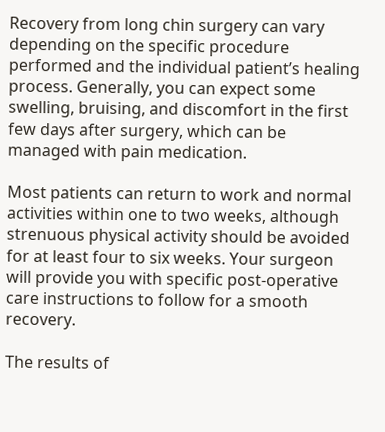Recovery from long chin surgery can vary depending on the specific procedure performed and the individual patient’s healing process. Generally, you can expect some swelling, bruising, and discomfort in the first few days after surgery, which can be managed with pain medication.

Most patients can return to work and normal activities within one to two weeks, although strenuous physical activity should be avoided for at least four to six weeks. Your surgeon will provide you with specific post-operative care instructions to follow for a smooth recovery.

The results of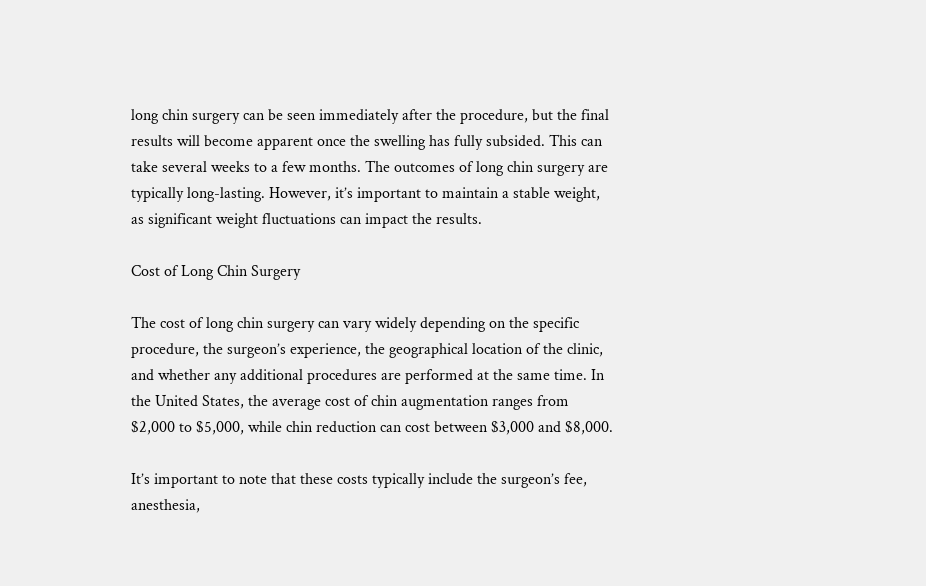long chin surgery can be seen immediately after the procedure, but the final results will become apparent once the swelling has fully subsided. This can take several weeks to a few months. The outcomes of long chin surgery are typically long-lasting. However, it’s important to maintain a stable weight, as significant weight fluctuations can impact the results.

Cost of Long Chin Surgery

The cost of long chin surgery can vary widely depending on the specific procedure, the surgeon’s experience, the geographical location of the clinic, and whether any additional procedures are performed at the same time. In the United States, the average cost of chin augmentation ranges from $2,000 to $5,000, while chin reduction can cost between $3,000 and $8,000.

It’s important to note that these costs typically include the surgeon’s fee, anesthesia,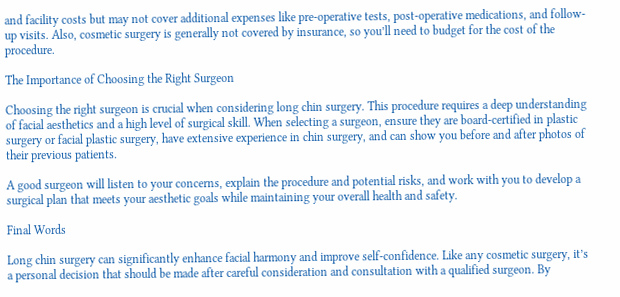and facility costs but may not cover additional expenses like pre-operative tests, post-operative medications, and follow-up visits. Also, cosmetic surgery is generally not covered by insurance, so you’ll need to budget for the cost of the procedure.

The Importance of Choosing the Right Surgeon

Choosing the right surgeon is crucial when considering long chin surgery. This procedure requires a deep understanding of facial aesthetics and a high level of surgical skill. When selecting a surgeon, ensure they are board-certified in plastic surgery or facial plastic surgery, have extensive experience in chin surgery, and can show you before and after photos of their previous patients.

A good surgeon will listen to your concerns, explain the procedure and potential risks, and work with you to develop a surgical plan that meets your aesthetic goals while maintaining your overall health and safety.

Final Words

Long chin surgery can significantly enhance facial harmony and improve self-confidence. Like any cosmetic surgery, it’s a personal decision that should be made after careful consideration and consultation with a qualified surgeon. By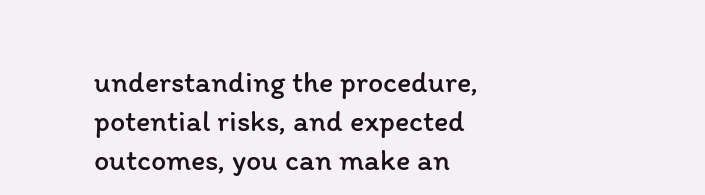understanding the procedure, potential risks, and expected outcomes, you can make an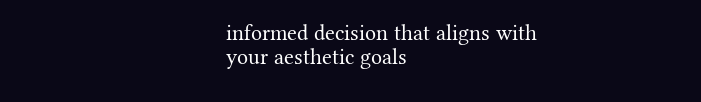informed decision that aligns with your aesthetic goals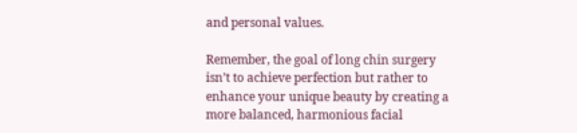and personal values.

Remember, the goal of long chin surgery isn’t to achieve perfection but rather to enhance your unique beauty by creating a more balanced, harmonious facial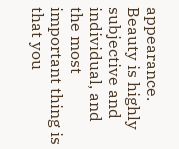appearance. Beauty is highly subjective and individual, and the most important thing is that you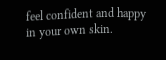feel confident and happy in your own skin.